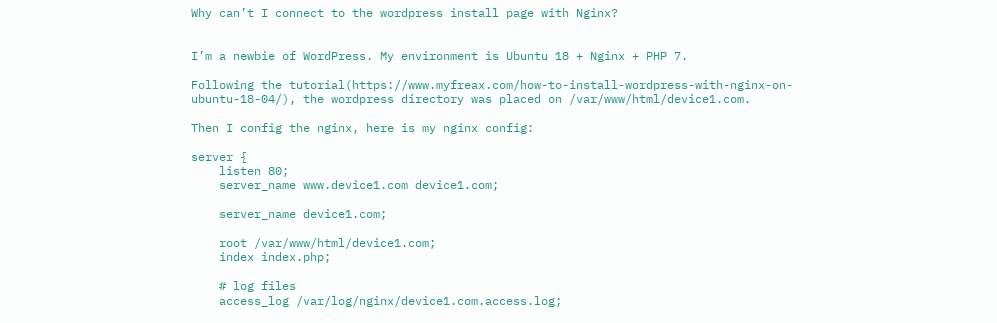Why can’t I connect to the wordpress install page with Nginx?


I’m a newbie of WordPress. My environment is Ubuntu 18 + Nginx + PHP 7.

Following the tutorial(https://www.myfreax.com/how-to-install-wordpress-with-nginx-on-ubuntu-18-04/), the wordpress directory was placed on /var/www/html/device1.com.

Then I config the nginx, here is my nginx config:

server {
    listen 80;
    server_name www.device1.com device1.com;

    server_name device1.com;

    root /var/www/html/device1.com;
    index index.php;

    # log files
    access_log /var/log/nginx/device1.com.access.log;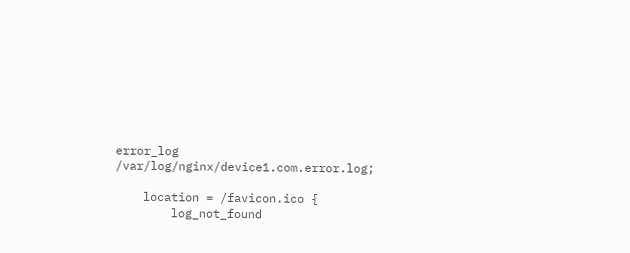error_log /var/log/nginx/device1.com.error.log;

    location = /favicon.ico {
        log_not_found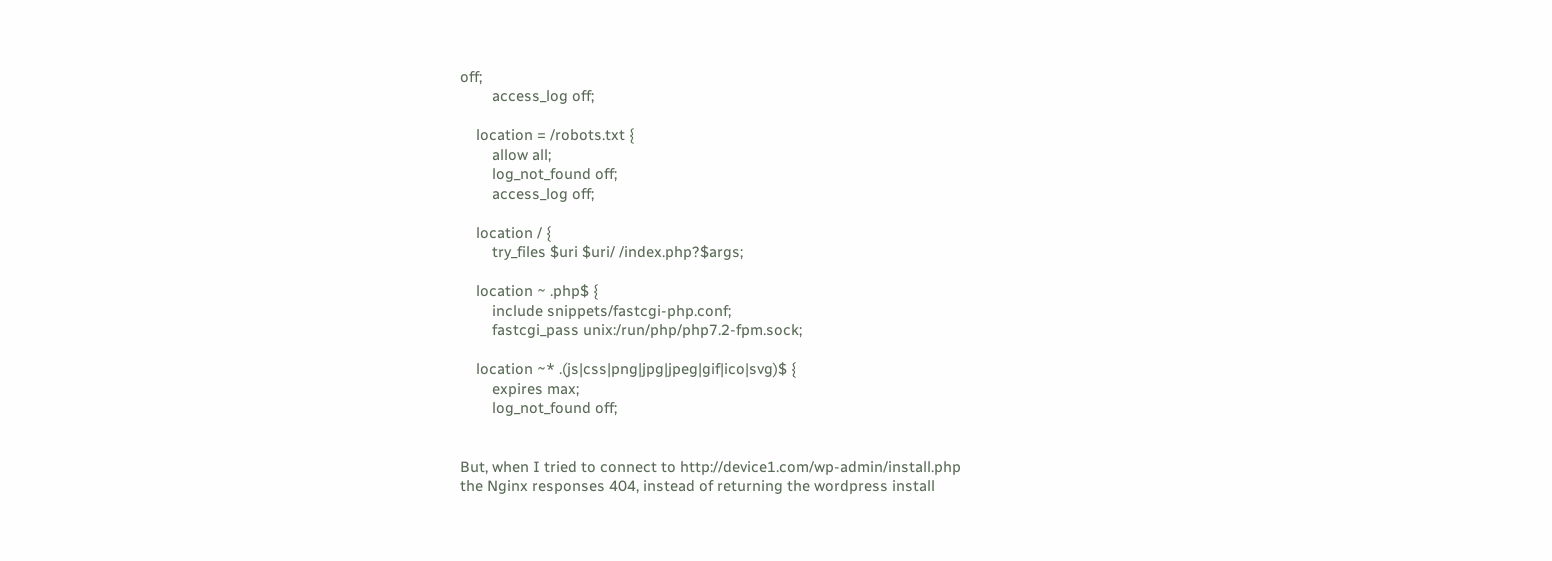off;
        access_log off;

    location = /robots.txt {
        allow all;
        log_not_found off;
        access_log off;

    location / {
        try_files $uri $uri/ /index.php?$args;

    location ~ .php$ {
        include snippets/fastcgi-php.conf;
        fastcgi_pass unix:/run/php/php7.2-fpm.sock;

    location ~* .(js|css|png|jpg|jpeg|gif|ico|svg)$ {
        expires max;
        log_not_found off;


But, when I tried to connect to http://device1.com/wp-admin/install.php
the Nginx responses 404, instead of returning the wordpress install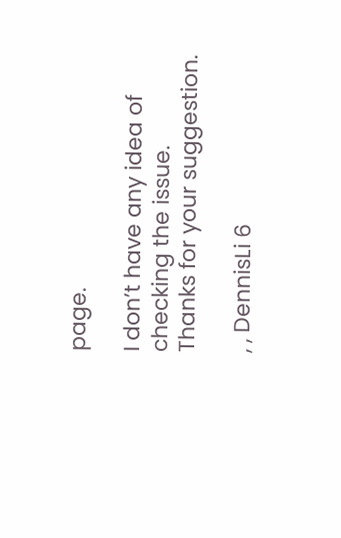page.

I don’t have any idea of checking the issue.
Thanks for your suggestion.

, , DennisLi 6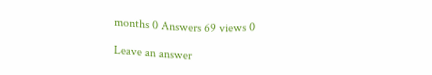months 0 Answers 69 views 0

Leave an answer